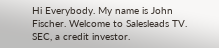Hi Everybody. My name is John Fischer. Welcome to Salesleads TV. SEC, a credit investor.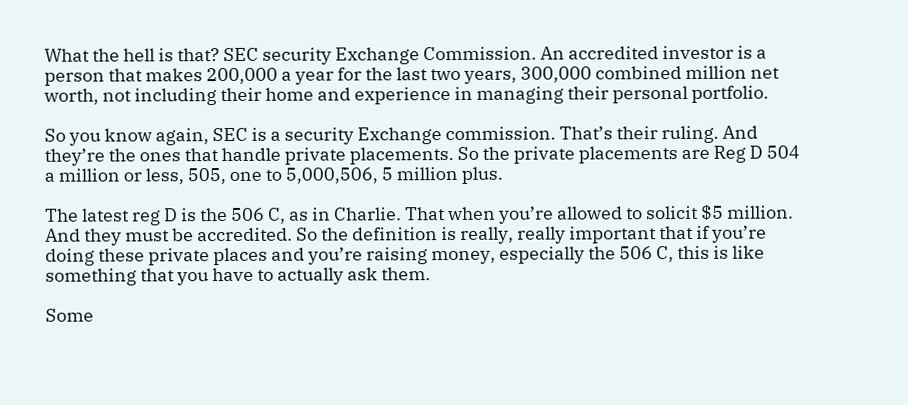What the hell is that? SEC security Exchange Commission. An accredited investor is a person that makes 200,000 a year for the last two years, 300,000 combined million net worth, not including their home and experience in managing their personal portfolio.

So you know again, SEC is a security Exchange commission. That’s their ruling. And they’re the ones that handle private placements. So the private placements are Reg D 504 a million or less, 505, one to 5,000,506, 5 million plus.

The latest reg D is the 506 C, as in Charlie. That when you’re allowed to solicit $5 million. And they must be accredited. So the definition is really, really important that if you’re doing these private places and you’re raising money, especially the 506 C, this is like something that you have to actually ask them.

Some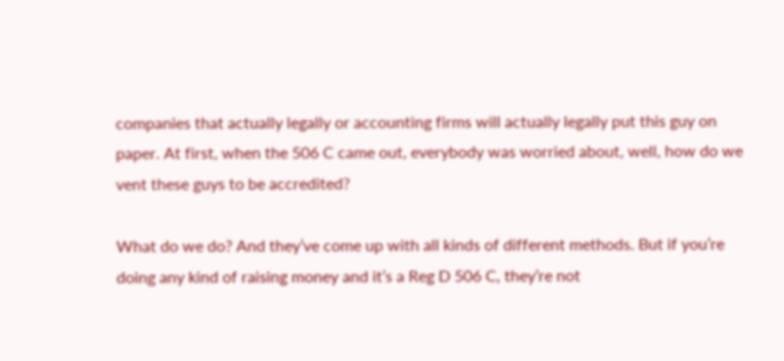companies that actually legally or accounting firms will actually legally put this guy on paper. At first, when the 506 C came out, everybody was worried about, well, how do we vent these guys to be accredited?

What do we do? And they’ve come up with all kinds of different methods. But if you’re doing any kind of raising money and it’s a Reg D 506 C, they’re not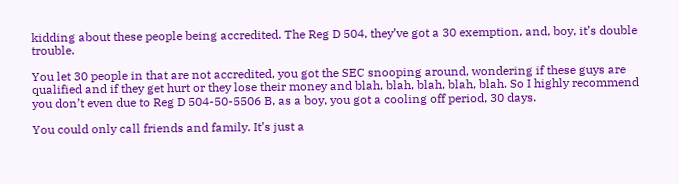kidding about these people being accredited. The Reg D 504, they’ve got a 30 exemption, and, boy, it’s double trouble.

You let 30 people in that are not accredited, you got the SEC snooping around, wondering if these guys are qualified and if they get hurt or they lose their money and blah, blah, blah, blah, blah. So I highly recommend you don’t even due to Reg D 504-50-5506 B, as a boy, you got a cooling off period, 30 days.

You could only call friends and family. It’s just a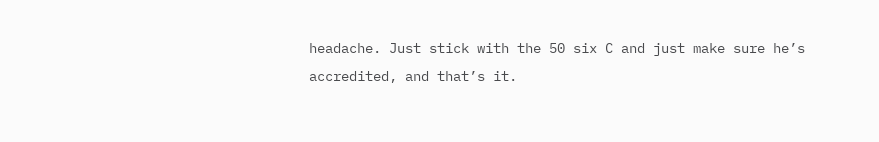headache. Just stick with the 50 six C and just make sure he’s accredited, and that’s it.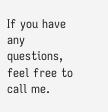If you have any questions, feel free to call me.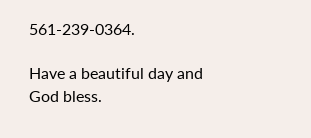561-239-0364.

Have a beautiful day and God bless.